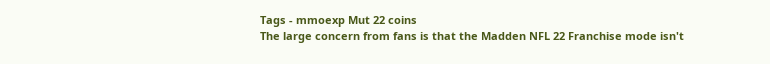Tags - mmoexp Mut 22 coins
The large concern from fans is that the Madden NFL 22 Franchise mode isn't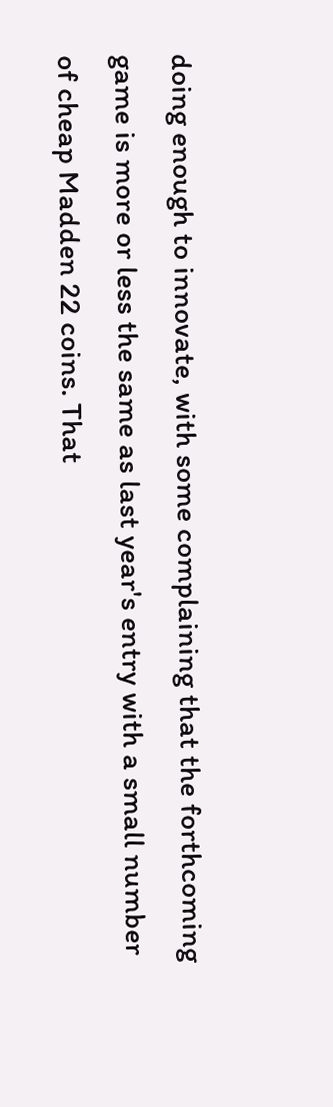doing enough to innovate, with some complaining that the forthcoming game is more or less the same as last year's entry with a small number of cheap Madden 22 coins. That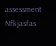assessment
Nfkjasfas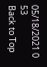05/18/2021 0 53
Back to Top